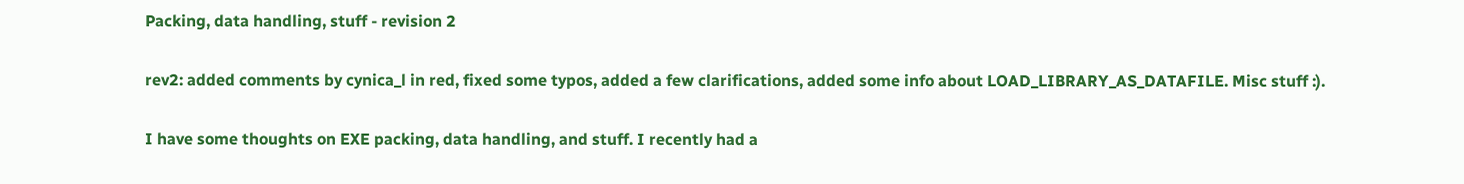Packing, data handling, stuff - revision 2

rev2: added comments by cynica_l in red, fixed some typos, added a few clarifications, added some info about LOAD_LIBRARY_AS_DATAFILE. Misc stuff :).

I have some thoughts on EXE packing, data handling, and stuff. I recently had a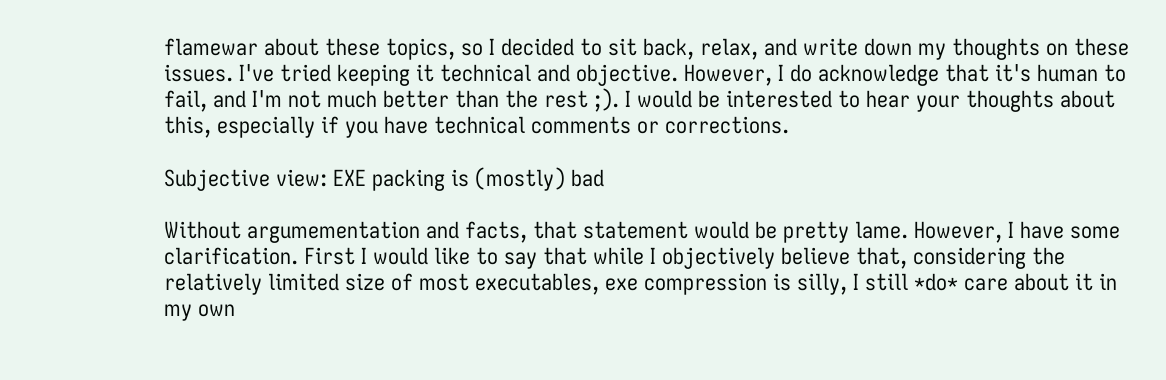flamewar about these topics, so I decided to sit back, relax, and write down my thoughts on these issues. I've tried keeping it technical and objective. However, I do acknowledge that it's human to fail, and I'm not much better than the rest ;). I would be interested to hear your thoughts about this, especially if you have technical comments or corrections.

Subjective view: EXE packing is (mostly) bad

Without argumementation and facts, that statement would be pretty lame. However, I have some clarification. First I would like to say that while I objectively believe that, considering the relatively limited size of most executables, exe compression is silly, I still *do* care about it in my own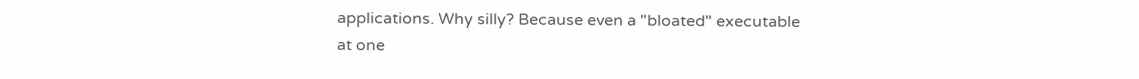applications. Why silly? Because even a "bloated" executable at one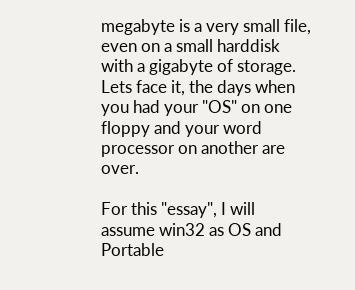megabyte is a very small file, even on a small harddisk with a gigabyte of storage. Lets face it, the days when you had your "OS" on one floppy and your word processor on another are over.

For this "essay", I will assume win32 as OS and Portable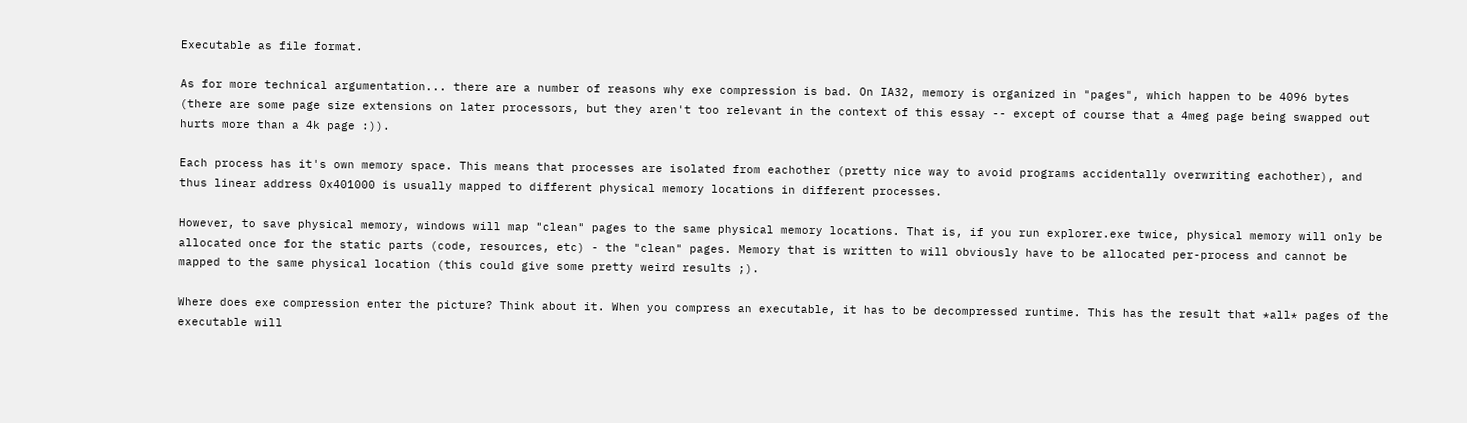Executable as file format.

As for more technical argumentation... there are a number of reasons why exe compression is bad. On IA32, memory is organized in "pages", which happen to be 4096 bytes (there are some page size extensions on later processors, but they aren't too relevant in the context of this essay -- except of course that a 4meg page being swapped out hurts more than a 4k page :)).

Each process has it's own memory space. This means that processes are isolated from eachother (pretty nice way to avoid programs accidentally overwriting eachother), and thus linear address 0x401000 is usually mapped to different physical memory locations in different processes.

However, to save physical memory, windows will map "clean" pages to the same physical memory locations. That is, if you run explorer.exe twice, physical memory will only be allocated once for the static parts (code, resources, etc) - the "clean" pages. Memory that is written to will obviously have to be allocated per-process and cannot be mapped to the same physical location (this could give some pretty weird results ;).

Where does exe compression enter the picture? Think about it. When you compress an executable, it has to be decompressed runtime. This has the result that *all* pages of the executable will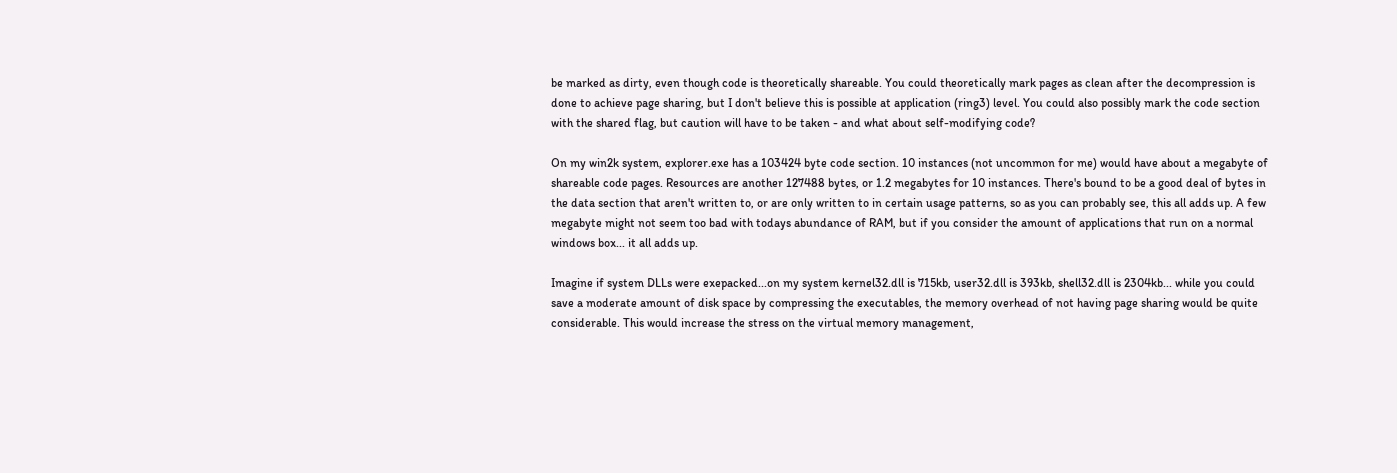be marked as dirty, even though code is theoretically shareable. You could theoretically mark pages as clean after the decompression is done to achieve page sharing, but I don't believe this is possible at application (ring3) level. You could also possibly mark the code section with the shared flag, but caution will have to be taken - and what about self-modifying code?

On my win2k system, explorer.exe has a 103424 byte code section. 10 instances (not uncommon for me) would have about a megabyte of shareable code pages. Resources are another 127488 bytes, or 1.2 megabytes for 10 instances. There's bound to be a good deal of bytes in the data section that aren't written to, or are only written to in certain usage patterns, so as you can probably see, this all adds up. A few megabyte might not seem too bad with todays abundance of RAM, but if you consider the amount of applications that run on a normal windows box... it all adds up.

Imagine if system DLLs were exepacked...on my system kernel32.dll is 715kb, user32.dll is 393kb, shell32.dll is 2304kb... while you could save a moderate amount of disk space by compressing the executables, the memory overhead of not having page sharing would be quite considerable. This would increase the stress on the virtual memory management,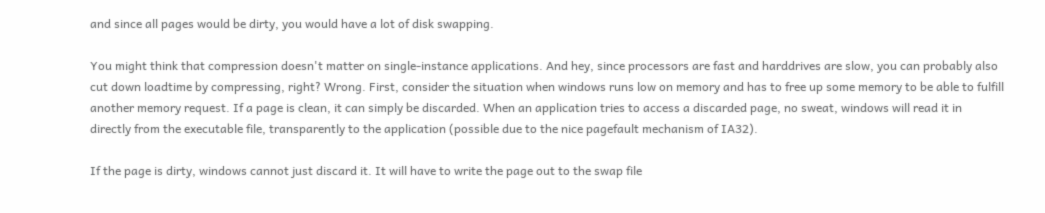and since all pages would be dirty, you would have a lot of disk swapping.

You might think that compression doesn't matter on single-instance applications. And hey, since processors are fast and harddrives are slow, you can probably also cut down loadtime by compressing, right? Wrong. First, consider the situation when windows runs low on memory and has to free up some memory to be able to fulfill another memory request. If a page is clean, it can simply be discarded. When an application tries to access a discarded page, no sweat, windows will read it in directly from the executable file, transparently to the application (possible due to the nice pagefault mechanism of IA32).

If the page is dirty, windows cannot just discard it. It will have to write the page out to the swap file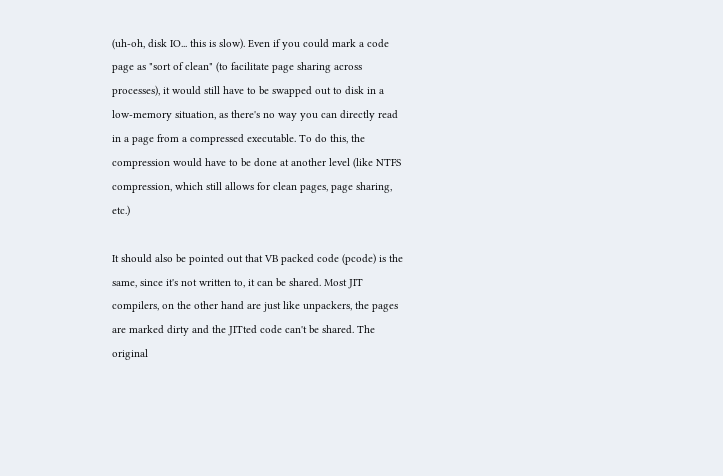(uh-oh, disk IO... this is slow). Even if you could mark a code page as "sort of clean" (to facilitate page sharing across processes), it would still have to be swapped out to disk in a low-memory situation, as there's no way you can directly read in a page from a compressed executable. To do this, the compression would have to be done at another level (like NTFS compression, which still allows for clean pages, page sharing, etc.)

It should also be pointed out that VB packed code (pcode) is the same, since it's not written to, it can be shared. Most JIT compilers, on the other hand are just like unpackers, the pages are marked dirty and the JITted code can't be shared. The original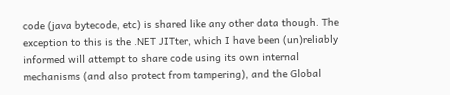code (java bytecode, etc) is shared like any other data though. The exception to this is the .NET JITter, which I have been (un)reliably informed will attempt to share code using its own internal mechanisms (and also protect from tampering), and the Global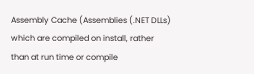Assembly Cache (Assemblies (.NET DLLs) which are compiled on install, rather than at run time or compile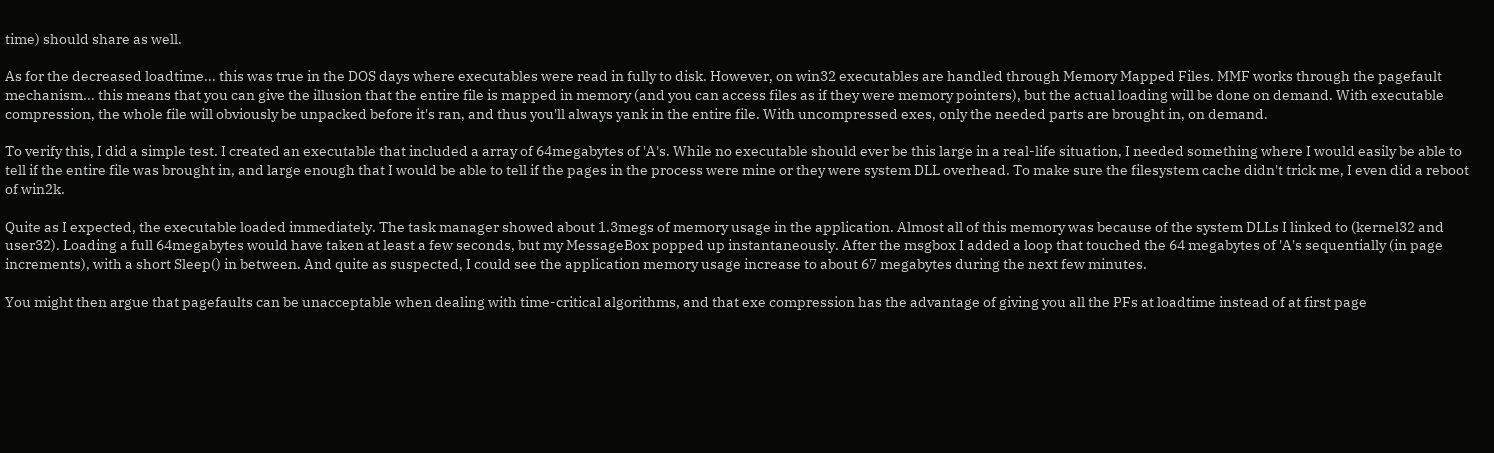time) should share as well.

As for the decreased loadtime... this was true in the DOS days where executables were read in fully to disk. However, on win32 executables are handled through Memory Mapped Files. MMF works through the pagefault mechanism... this means that you can give the illusion that the entire file is mapped in memory (and you can access files as if they were memory pointers), but the actual loading will be done on demand. With executable compression, the whole file will obviously be unpacked before it's ran, and thus you'll always yank in the entire file. With uncompressed exes, only the needed parts are brought in, on demand.

To verify this, I did a simple test. I created an executable that included a array of 64megabytes of 'A's. While no executable should ever be this large in a real-life situation, I needed something where I would easily be able to tell if the entire file was brought in, and large enough that I would be able to tell if the pages in the process were mine or they were system DLL overhead. To make sure the filesystem cache didn't trick me, I even did a reboot of win2k.

Quite as I expected, the executable loaded immediately. The task manager showed about 1.3megs of memory usage in the application. Almost all of this memory was because of the system DLLs I linked to (kernel32 and user32). Loading a full 64megabytes would have taken at least a few seconds, but my MessageBox popped up instantaneously. After the msgbox I added a loop that touched the 64 megabytes of 'A's sequentially (in page increments), with a short Sleep() in between. And quite as suspected, I could see the application memory usage increase to about 67 megabytes during the next few minutes.

You might then argue that pagefaults can be unacceptable when dealing with time-critical algorithms, and that exe compression has the advantage of giving you all the PFs at loadtime instead of at first page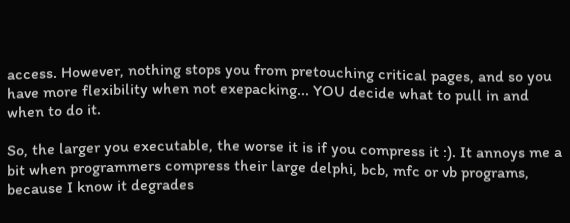access. However, nothing stops you from pretouching critical pages, and so you have more flexibility when not exepacking... YOU decide what to pull in and when to do it.

So, the larger you executable, the worse it is if you compress it :). It annoys me a bit when programmers compress their large delphi, bcb, mfc or vb programs, because I know it degrades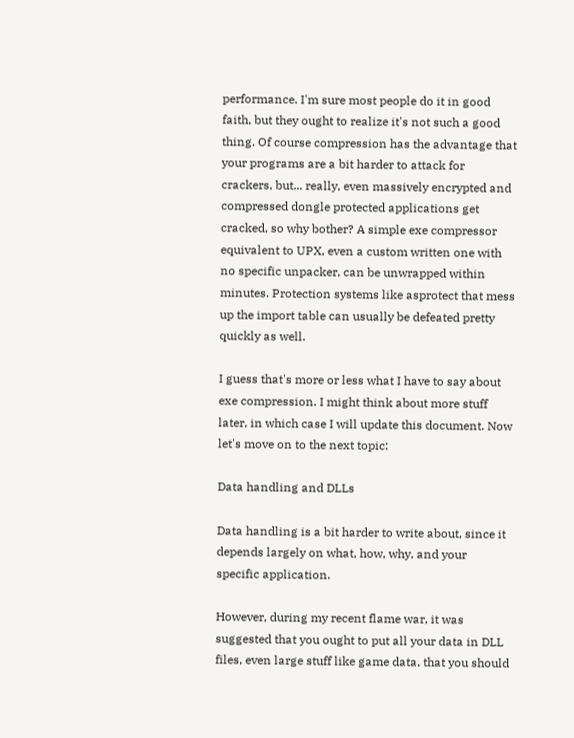performance. I'm sure most people do it in good faith, but they ought to realize it's not such a good thing. Of course compression has the advantage that your programs are a bit harder to attack for crackers, but... really, even massively encrypted and compressed dongle protected applications get cracked, so why bother? A simple exe compressor equivalent to UPX, even a custom written one with no specific unpacker, can be unwrapped within minutes. Protection systems like asprotect that mess up the import table can usually be defeated pretty quickly as well.

I guess that's more or less what I have to say about exe compression. I might think about more stuff later, in which case I will update this document. Now let's move on to the next topic:

Data handling and DLLs

Data handling is a bit harder to write about, since it depends largely on what, how, why, and your specific application.

However, during my recent flame war, it was suggested that you ought to put all your data in DLL files, even large stuff like game data, that you should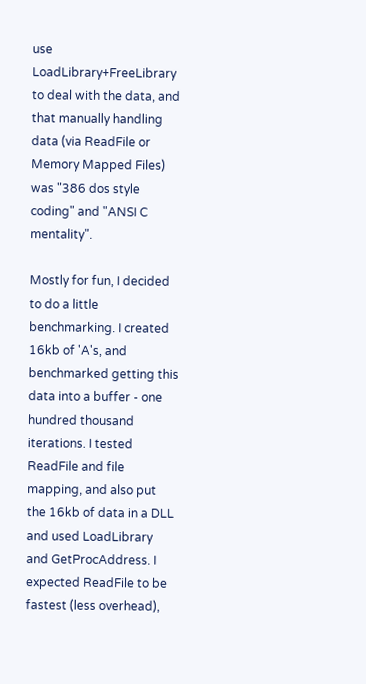use LoadLibrary+FreeLibrary to deal with the data, and that manually handling data (via ReadFile or Memory Mapped Files) was "386 dos style coding" and "ANSI C mentality".

Mostly for fun, I decided to do a little benchmarking. I created 16kb of 'A's, and benchmarked getting this data into a buffer - one hundred thousand iterations. I tested ReadFile and file mapping, and also put the 16kb of data in a DLL and used LoadLibrary and GetProcAddress. I expected ReadFile to be fastest (less overhead),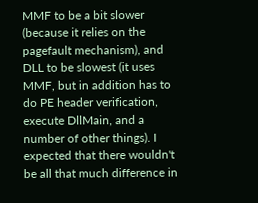MMF to be a bit slower (because it relies on the pagefault mechanism), and DLL to be slowest (it uses MMF, but in addition has to do PE header verification, execute DllMain, and a number of other things). I expected that there wouldn't be all that much difference in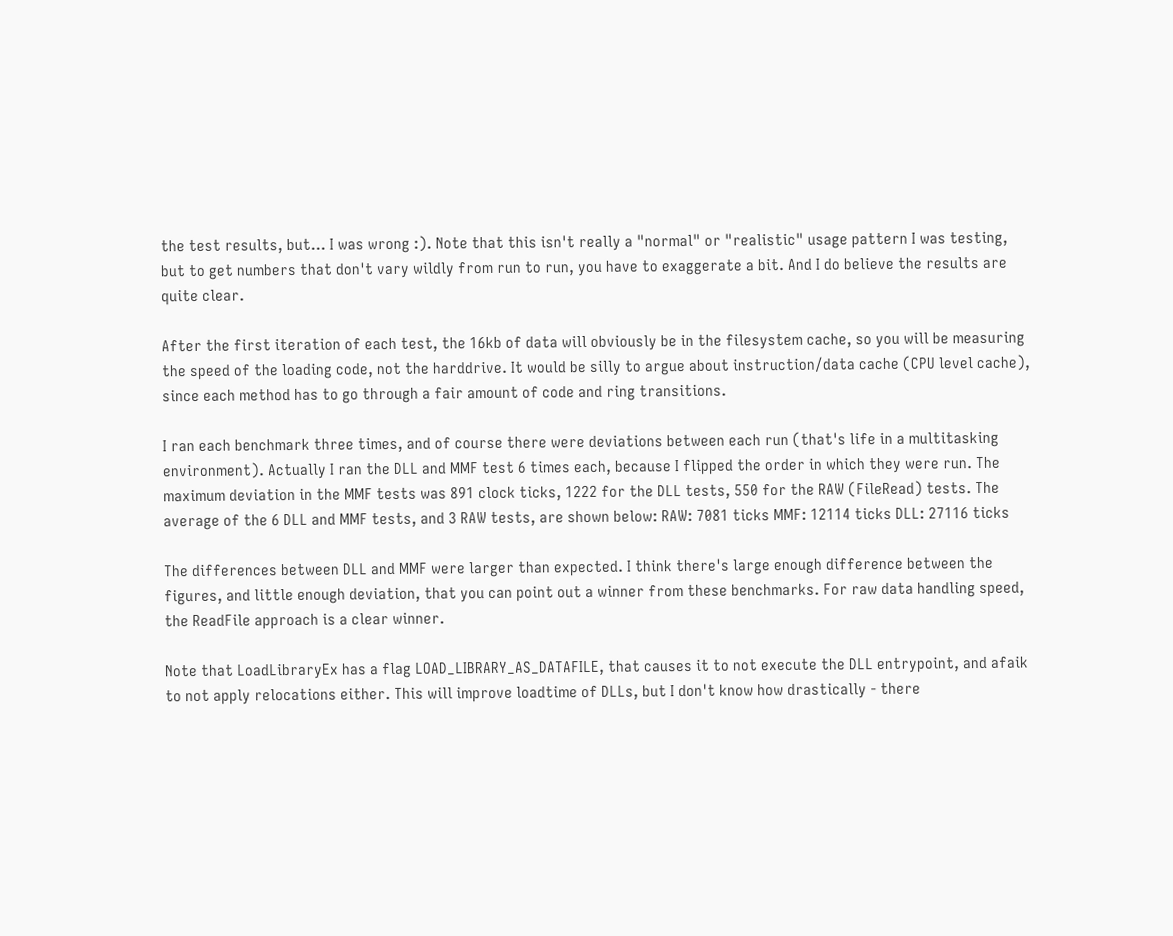the test results, but... I was wrong :). Note that this isn't really a "normal" or "realistic" usage pattern I was testing, but to get numbers that don't vary wildly from run to run, you have to exaggerate a bit. And I do believe the results are quite clear.

After the first iteration of each test, the 16kb of data will obviously be in the filesystem cache, so you will be measuring the speed of the loading code, not the harddrive. It would be silly to argue about instruction/data cache (CPU level cache), since each method has to go through a fair amount of code and ring transitions.

I ran each benchmark three times, and of course there were deviations between each run (that's life in a multitasking environment). Actually I ran the DLL and MMF test 6 times each, because I flipped the order in which they were run. The maximum deviation in the MMF tests was 891 clock ticks, 1222 for the DLL tests, 550 for the RAW (FileRead) tests. The average of the 6 DLL and MMF tests, and 3 RAW tests, are shown below: RAW: 7081 ticks MMF: 12114 ticks DLL: 27116 ticks

The differences between DLL and MMF were larger than expected. I think there's large enough difference between the figures, and little enough deviation, that you can point out a winner from these benchmarks. For raw data handling speed, the ReadFile approach is a clear winner.

Note that LoadLibraryEx has a flag LOAD_LIBRARY_AS_DATAFILE, that causes it to not execute the DLL entrypoint, and afaik to not apply relocations either. This will improve loadtime of DLLs, but I don't know how drastically - there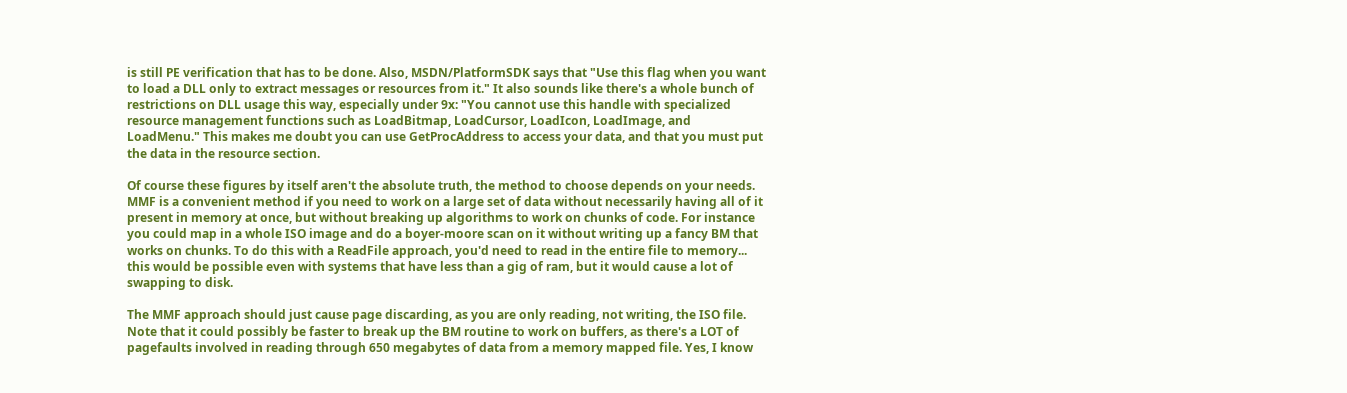is still PE verification that has to be done. Also, MSDN/PlatformSDK says that "Use this flag when you want to load a DLL only to extract messages or resources from it." It also sounds like there's a whole bunch of restrictions on DLL usage this way, especially under 9x: "You cannot use this handle with specialized resource management functions such as LoadBitmap, LoadCursor, LoadIcon, LoadImage, and LoadMenu." This makes me doubt you can use GetProcAddress to access your data, and that you must put the data in the resource section.

Of course these figures by itself aren't the absolute truth, the method to choose depends on your needs. MMF is a convenient method if you need to work on a large set of data without necessarily having all of it present in memory at once, but without breaking up algorithms to work on chunks of code. For instance you could map in a whole ISO image and do a boyer-moore scan on it without writing up a fancy BM that works on chunks. To do this with a ReadFile approach, you'd need to read in the entire file to memory... this would be possible even with systems that have less than a gig of ram, but it would cause a lot of swapping to disk.

The MMF approach should just cause page discarding, as you are only reading, not writing, the ISO file. Note that it could possibly be faster to break up the BM routine to work on buffers, as there's a LOT of pagefaults involved in reading through 650 megabytes of data from a memory mapped file. Yes, I know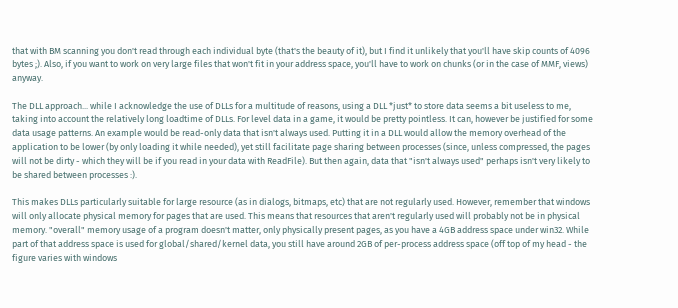that with BM scanning you don't read through each individual byte (that's the beauty of it), but I find it unlikely that you'll have skip counts of 4096 bytes ;). Also, if you want to work on very large files that won't fit in your address space, you'll have to work on chunks (or in the case of MMF, views) anyway.

The DLL approach... while I acknowledge the use of DLLs for a multitude of reasons, using a DLL *just* to store data seems a bit useless to me, taking into account the relatively long loadtime of DLLs. For level data in a game, it would be pretty pointless. It can, however be justified for some data usage patterns. An example would be read-only data that isn't always used. Putting it in a DLL would allow the memory overhead of the application to be lower (by only loading it while needed), yet still facilitate page sharing between processes (since, unless compressed, the pages will not be dirty - which they will be if you read in your data with ReadFile). But then again, data that "isn't always used" perhaps isn't very likely to be shared between processes :).

This makes DLLs particularly suitable for large resource (as in dialogs, bitmaps, etc) that are not regularly used. However, remember that windows will only allocate physical memory for pages that are used. This means that resources that aren't regularly used will probably not be in physical memory. "overall" memory usage of a program doesn't matter, only physically present pages, as you have a 4GB address space under win32. While part of that address space is used for global/shared/kernel data, you still have around 2GB of per-process address space (off top of my head - the figure varies with windows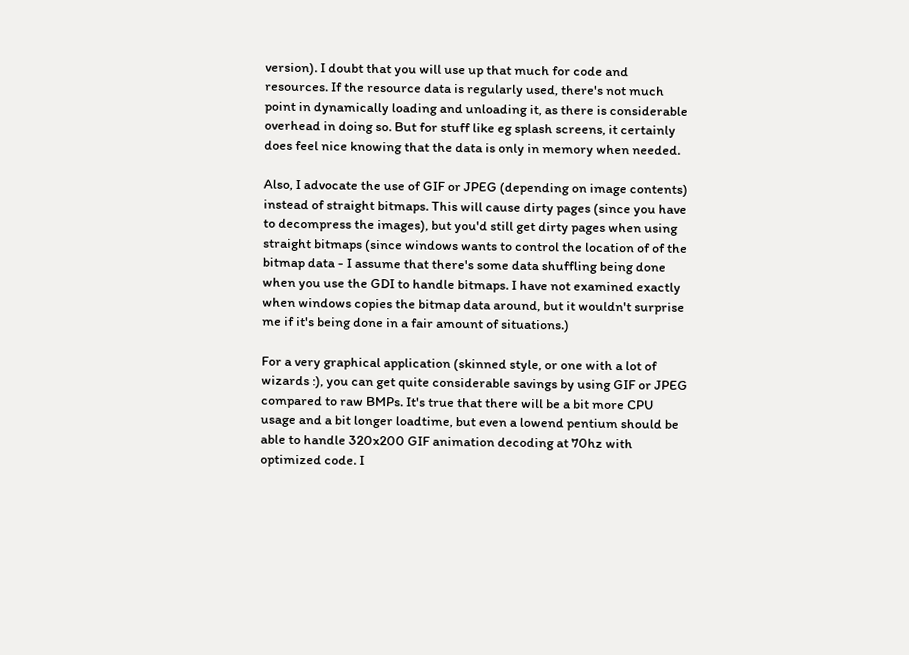version). I doubt that you will use up that much for code and resources. If the resource data is regularly used, there's not much point in dynamically loading and unloading it, as there is considerable overhead in doing so. But for stuff like eg splash screens, it certainly does feel nice knowing that the data is only in memory when needed.

Also, I advocate the use of GIF or JPEG (depending on image contents) instead of straight bitmaps. This will cause dirty pages (since you have to decompress the images), but you'd still get dirty pages when using straight bitmaps (since windows wants to control the location of of the bitmap data - I assume that there's some data shuffling being done when you use the GDI to handle bitmaps. I have not examined exactly when windows copies the bitmap data around, but it wouldn't surprise me if it's being done in a fair amount of situations.)

For a very graphical application (skinned style, or one with a lot of wizards :), you can get quite considerable savings by using GIF or JPEG compared to raw BMPs. It's true that there will be a bit more CPU usage and a bit longer loadtime, but even a lowend pentium should be able to handle 320x200 GIF animation decoding at 70hz with optimized code. I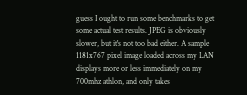guess I ought to run some benchmarks to get some actual test results. JPEG is obviously slower, but it's not too bad either. A sample 1181x767 pixel image loaded across my LAN displays more or less immediately on my 700mhz athlon, and only takes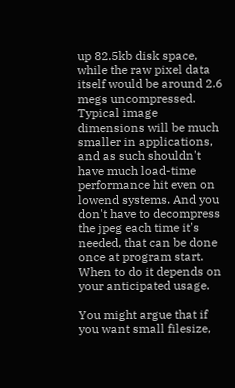up 82.5kb disk space, while the raw pixel data itself would be around 2.6 megs uncompressed. Typical image dimensions will be much smaller in applications, and as such shouldn't have much load-time performance hit even on lowend systems. And you don't have to decompress the jpeg each time it's needed, that can be done once at program start. When to do it depends on your anticipated usage.

You might argue that if you want small filesize,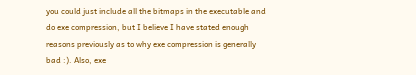you could just include all the bitmaps in the executable and do exe compression, but I believe I have stated enough reasons previously as to why exe compression is generally bad :). Also, exe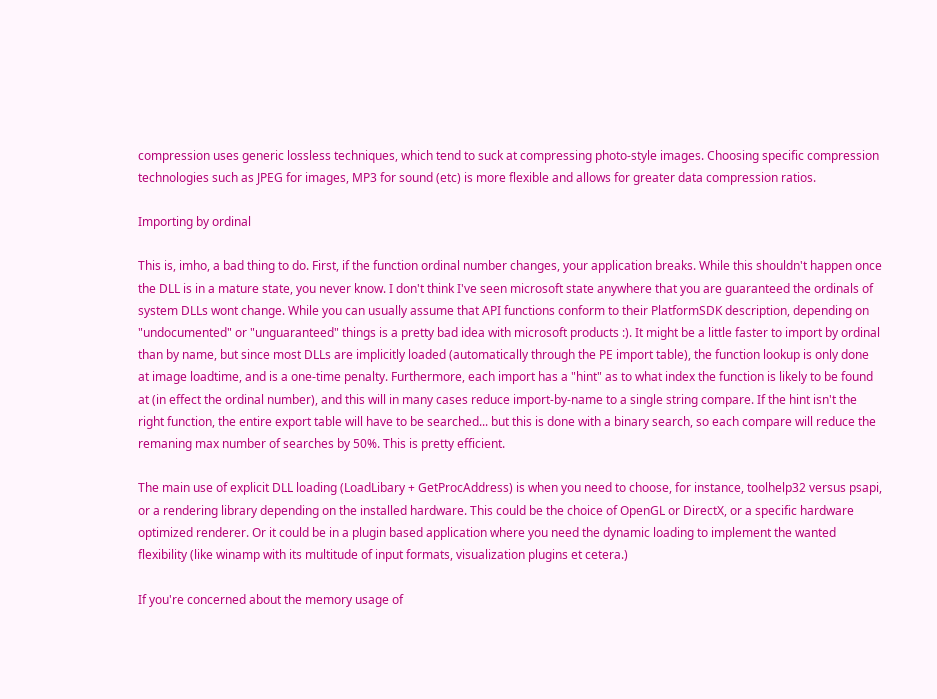compression uses generic lossless techniques, which tend to suck at compressing photo-style images. Choosing specific compression technologies such as JPEG for images, MP3 for sound (etc) is more flexible and allows for greater data compression ratios.

Importing by ordinal

This is, imho, a bad thing to do. First, if the function ordinal number changes, your application breaks. While this shouldn't happen once the DLL is in a mature state, you never know. I don't think I've seen microsoft state anywhere that you are guaranteed the ordinals of system DLLs wont change. While you can usually assume that API functions conform to their PlatformSDK description, depending on "undocumented" or "unguaranteed" things is a pretty bad idea with microsoft products :). It might be a little faster to import by ordinal than by name, but since most DLLs are implicitly loaded (automatically through the PE import table), the function lookup is only done at image loadtime, and is a one-time penalty. Furthermore, each import has a "hint" as to what index the function is likely to be found at (in effect the ordinal number), and this will in many cases reduce import-by-name to a single string compare. If the hint isn't the right function, the entire export table will have to be searched... but this is done with a binary search, so each compare will reduce the remaning max number of searches by 50%. This is pretty efficient.

The main use of explicit DLL loading (LoadLibary + GetProcAddress) is when you need to choose, for instance, toolhelp32 versus psapi, or a rendering library depending on the installed hardware. This could be the choice of OpenGL or DirectX, or a specific hardware optimized renderer. Or it could be in a plugin based application where you need the dynamic loading to implement the wanted flexibility (like winamp with its multitude of input formats, visualization plugins et cetera.)

If you're concerned about the memory usage of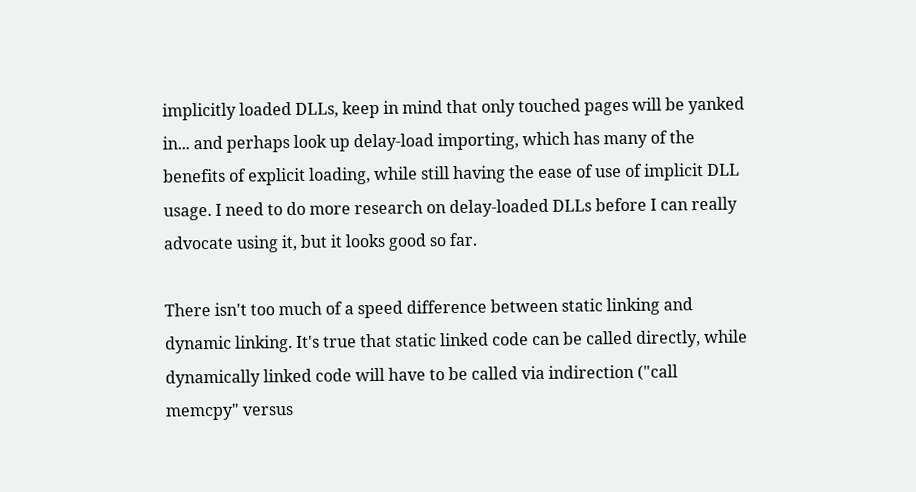implicitly loaded DLLs, keep in mind that only touched pages will be yanked in... and perhaps look up delay-load importing, which has many of the benefits of explicit loading, while still having the ease of use of implicit DLL usage. I need to do more research on delay-loaded DLLs before I can really advocate using it, but it looks good so far.

There isn't too much of a speed difference between static linking and dynamic linking. It's true that static linked code can be called directly, while dynamically linked code will have to be called via indirection ("call memcpy" versus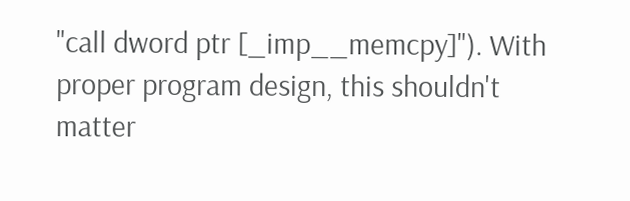"call dword ptr [_imp__memcpy]"). With proper program design, this shouldn't matter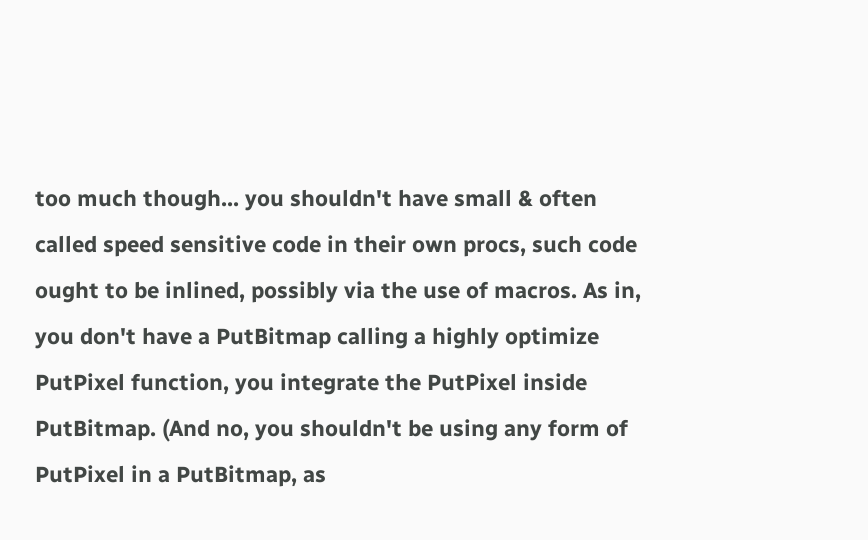too much though... you shouldn't have small & often called speed sensitive code in their own procs, such code ought to be inlined, possibly via the use of macros. As in, you don't have a PutBitmap calling a highly optimize PutPixel function, you integrate the PutPixel inside PutBitmap. (And no, you shouldn't be using any form of PutPixel in a PutBitmap, as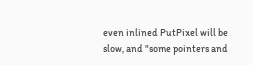even inlined PutPixel will be slow, and "some pointers and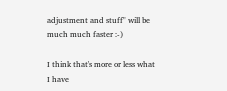adjustment and stuff" will be much much faster :-)

I think that's more or less what I have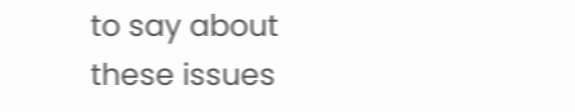to say about these issues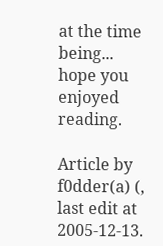at the time being... hope you enjoyed reading.

Article by f0dder(a) (, last edit at 2005-12-13.